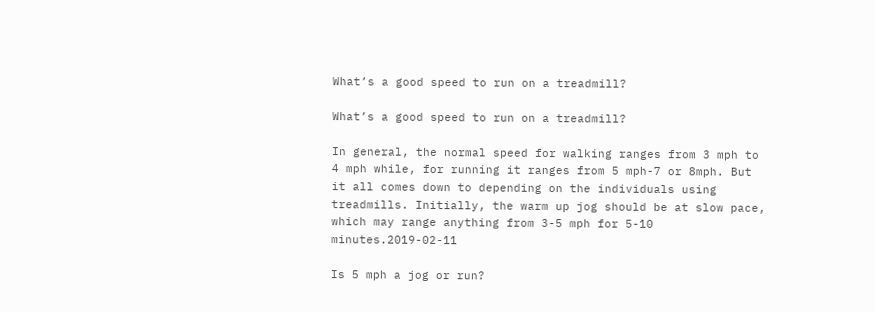What’s a good speed to run on a treadmill?

What’s a good speed to run on a treadmill?

In general, the normal speed for walking ranges from 3 mph to 4 mph while, for running it ranges from 5 mph-7 or 8mph. But it all comes down to depending on the individuals using treadmills. Initially, the warm up jog should be at slow pace, which may range anything from 3-5 mph for 5-10 minutes.2019-02-11

Is 5 mph a jog or run?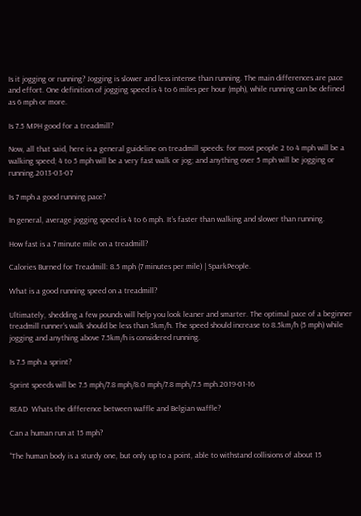Is it jogging or running? Jogging is slower and less intense than running. The main differences are pace and effort. One definition of jogging speed is 4 to 6 miles per hour (mph), while running can be defined as 6 mph or more.

Is 7.5 MPH good for a treadmill?

Now, all that said, here is a general guideline on treadmill speeds: for most people 2 to 4 mph will be a walking speed; 4 to 5 mph will be a very fast walk or jog; and anything over 5 mph will be jogging or running.2013-03-07

Is 7 mph a good running pace?

In general, average jogging speed is 4 to 6 mph. It’s faster than walking and slower than running.

How fast is a 7 minute mile on a treadmill?

Calories Burned for Treadmill: 8.5 mph (7 minutes per mile) | SparkPeople.

What is a good running speed on a treadmill?

Ultimately, shedding a few pounds will help you look leaner and smarter. The optimal pace of a beginner treadmill runner’s walk should be less than 5km/h. The speed should increase to 8.5km/h (5 mph) while jogging and anything above 7.5km/h is considered running.

Is 7.5 mph a sprint?

Sprint speeds will be 7.5 mph/7.8 mph/8.0 mph/7.8 mph/7.5 mph.2019-01-16

READ  Whats the difference between waffle and Belgian waffle?

Can a human run at 15 mph?

“The human body is a sturdy one, but only up to a point, able to withstand collisions of about 15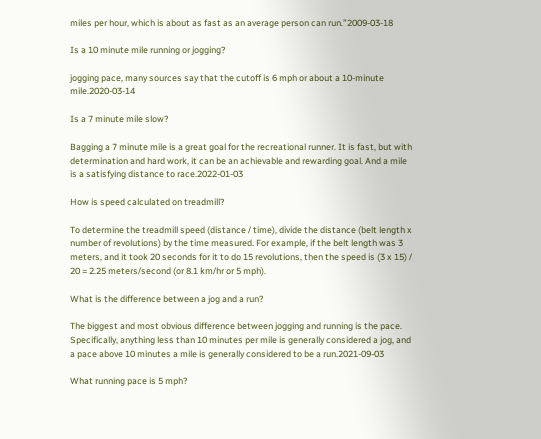miles per hour, which is about as fast as an average person can run.”2009-03-18

Is a 10 minute mile running or jogging?

jogging pace, many sources say that the cutoff is 6 mph or about a 10-minute mile.2020-03-14

Is a 7 minute mile slow?

Bagging a 7 minute mile is a great goal for the recreational runner. It is fast, but with determination and hard work, it can be an achievable and rewarding goal. And a mile is a satisfying distance to race.2022-01-03

How is speed calculated on treadmill?

To determine the treadmill speed (distance / time), divide the distance (belt length x number of revolutions) by the time measured. For example, if the belt length was 3 meters, and it took 20 seconds for it to do 15 revolutions, then the speed is (3 x 15) / 20 = 2.25 meters/second (or 8.1 km/hr or 5 mph).

What is the difference between a jog and a run?

The biggest and most obvious difference between jogging and running is the pace. Specifically, anything less than 10 minutes per mile is generally considered a jog, and a pace above 10 minutes a mile is generally considered to be a run.2021-09-03

What running pace is 5 mph?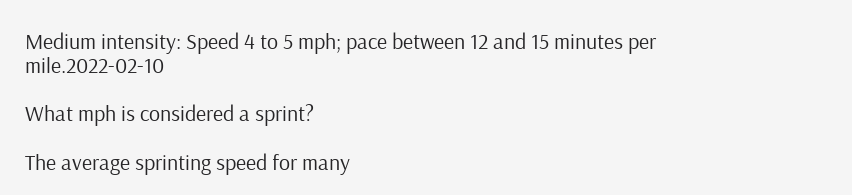Medium intensity: Speed 4 to 5 mph; pace between 12 and 15 minutes per mile.2022-02-10

What mph is considered a sprint?

The average sprinting speed for many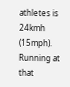athletes is 24kmh (15mph). Running at that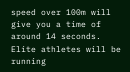speed over 100m will give you a time of around 14 seconds. Elite athletes will be running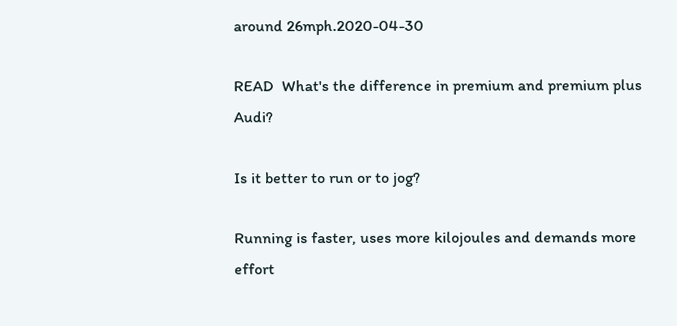around 26mph.2020-04-30

READ  What's the difference in premium and premium plus Audi?

Is it better to run or to jog?

Running is faster, uses more kilojoules and demands more effort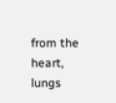from the heart, lungs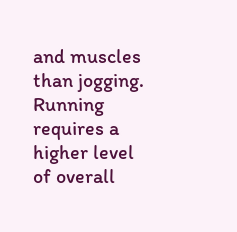and muscles than jogging. Running requires a higher level of overall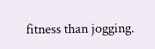fitness than jogging.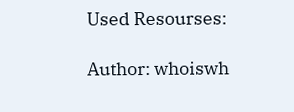Used Resourses:

Author: whoiswh